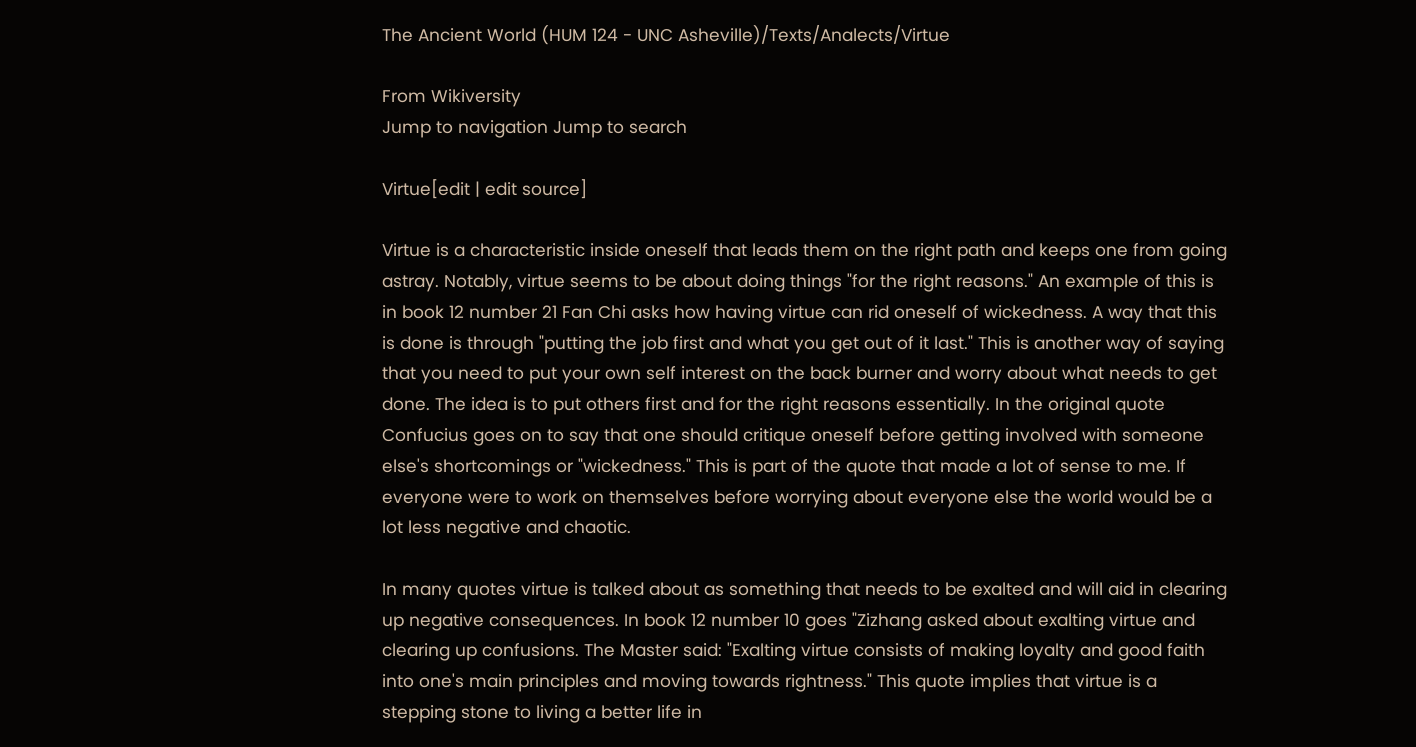The Ancient World (HUM 124 - UNC Asheville)/Texts/Analects/Virtue

From Wikiversity
Jump to navigation Jump to search

Virtue[edit | edit source]

Virtue is a characteristic inside oneself that leads them on the right path and keeps one from going astray. Notably, virtue seems to be about doing things "for the right reasons." An example of this is in book 12 number 21 Fan Chi asks how having virtue can rid oneself of wickedness. A way that this is done is through "putting the job first and what you get out of it last." This is another way of saying that you need to put your own self interest on the back burner and worry about what needs to get done. The idea is to put others first and for the right reasons essentially. In the original quote Confucius goes on to say that one should critique oneself before getting involved with someone else's shortcomings or "wickedness." This is part of the quote that made a lot of sense to me. If everyone were to work on themselves before worrying about everyone else the world would be a lot less negative and chaotic.

In many quotes virtue is talked about as something that needs to be exalted and will aid in clearing up negative consequences. In book 12 number 10 goes "Zizhang asked about exalting virtue and clearing up confusions. The Master said: "Exalting virtue consists of making loyalty and good faith into one's main principles and moving towards rightness." This quote implies that virtue is a stepping stone to living a better life in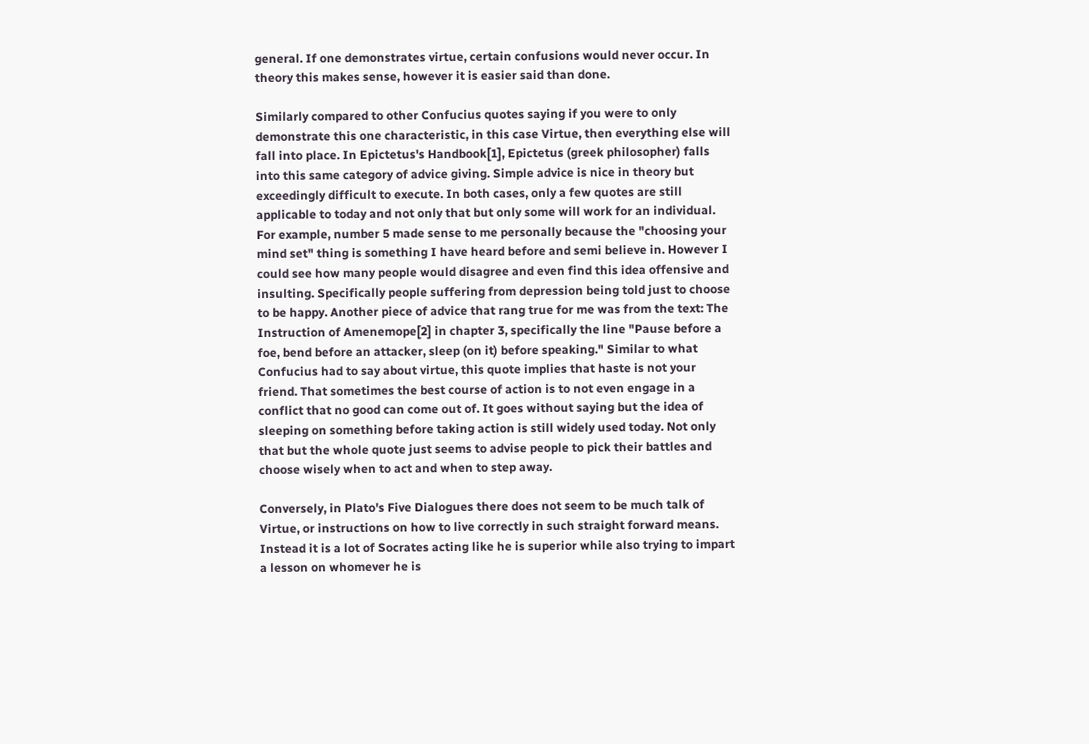general. If one demonstrates virtue, certain confusions would never occur. In theory this makes sense, however it is easier said than done.

Similarly compared to other Confucius quotes saying if you were to only demonstrate this one characteristic, in this case Virtue, then everything else will fall into place. In Epictetus's Handbook[1], Epictetus (greek philosopher) falls into this same category of advice giving. Simple advice is nice in theory but exceedingly difficult to execute. In both cases, only a few quotes are still applicable to today and not only that but only some will work for an individual. For example, number 5 made sense to me personally because the "choosing your mind set" thing is something I have heard before and semi believe in. However I could see how many people would disagree and even find this idea offensive and insulting. Specifically people suffering from depression being told just to choose to be happy. Another piece of advice that rang true for me was from the text: The Instruction of Amenemope[2] in chapter 3, specifically the line "Pause before a foe, bend before an attacker, sleep (on it) before speaking." Similar to what Confucius had to say about virtue, this quote implies that haste is not your friend. That sometimes the best course of action is to not even engage in a conflict that no good can come out of. It goes without saying but the idea of sleeping on something before taking action is still widely used today. Not only that but the whole quote just seems to advise people to pick their battles and choose wisely when to act and when to step away.

Conversely, in Plato's Five Dialogues there does not seem to be much talk of Virtue, or instructions on how to live correctly in such straight forward means. Instead it is a lot of Socrates acting like he is superior while also trying to impart a lesson on whomever he is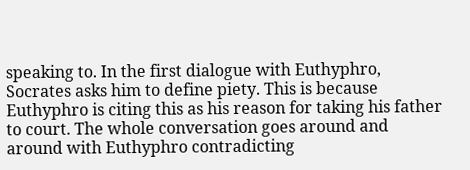speaking to. In the first dialogue with Euthyphro, Socrates asks him to define piety. This is because Euthyphro is citing this as his reason for taking his father to court. The whole conversation goes around and around with Euthyphro contradicting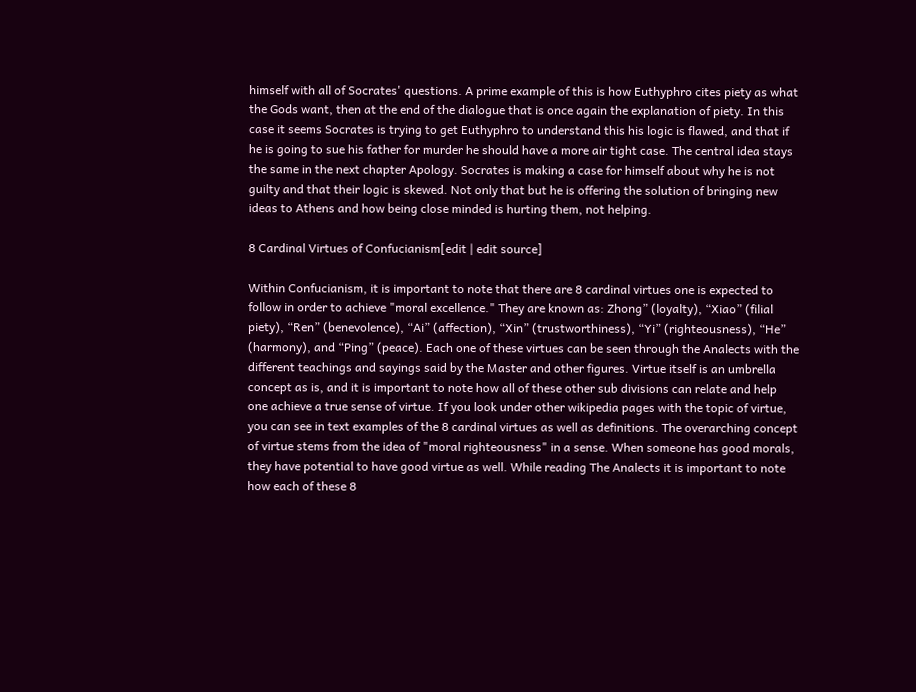himself with all of Socrates' questions. A prime example of this is how Euthyphro cites piety as what the Gods want, then at the end of the dialogue that is once again the explanation of piety. In this case it seems Socrates is trying to get Euthyphro to understand this his logic is flawed, and that if he is going to sue his father for murder he should have a more air tight case. The central idea stays the same in the next chapter Apology. Socrates is making a case for himself about why he is not guilty and that their logic is skewed. Not only that but he is offering the solution of bringing new ideas to Athens and how being close minded is hurting them, not helping.

8 Cardinal Virtues of Confucianism[edit | edit source]

Within Confucianism, it is important to note that there are 8 cardinal virtues one is expected to follow in order to achieve "moral excellence." They are known as: Zhong” (loyalty), “Xiao” (filial piety), “Ren” (benevolence), “Ai” (affection), “Xin” (trustworthiness), “Yi” (righteousness), “He” (harmony), and “Ping” (peace). Each one of these virtues can be seen through the Analects with the different teachings and sayings said by the Master and other figures. Virtue itself is an umbrella concept as is, and it is important to note how all of these other sub divisions can relate and help one achieve a true sense of virtue. If you look under other wikipedia pages with the topic of virtue, you can see in text examples of the 8 cardinal virtues as well as definitions. The overarching concept of virtue stems from the idea of "moral righteousness" in a sense. When someone has good morals, they have potential to have good virtue as well. While reading The Analects it is important to note how each of these 8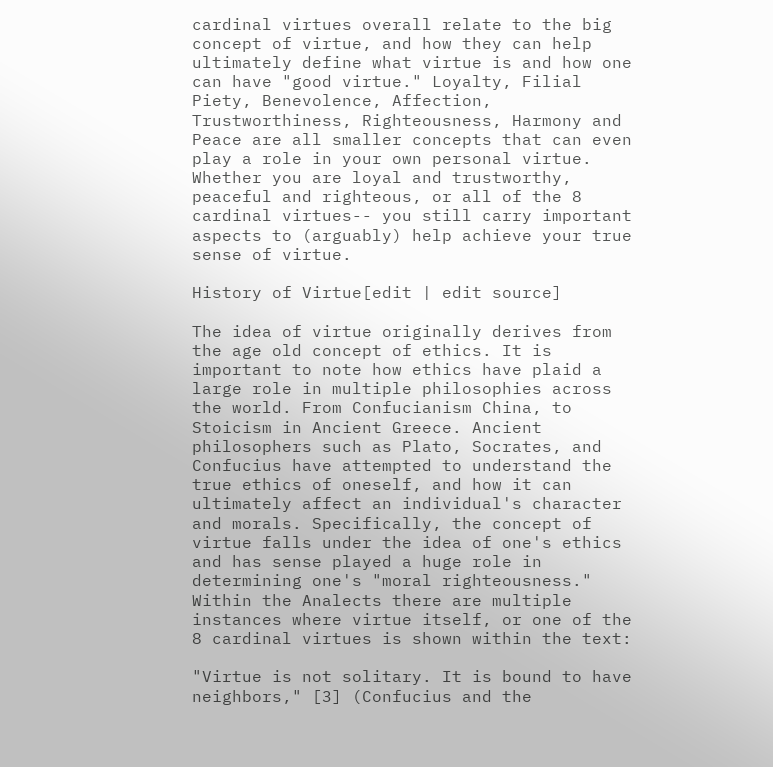cardinal virtues overall relate to the big concept of virtue, and how they can help ultimately define what virtue is and how one can have "good virtue." Loyalty, Filial Piety, Benevolence, Affection, Trustworthiness, Righteousness, Harmony and Peace are all smaller concepts that can even play a role in your own personal virtue. Whether you are loyal and trustworthy, peaceful and righteous, or all of the 8 cardinal virtues-- you still carry important aspects to (arguably) help achieve your true sense of virtue.

History of Virtue[edit | edit source]

The idea of virtue originally derives from the age old concept of ethics. It is important to note how ethics have plaid a large role in multiple philosophies across the world. From Confucianism China, to Stoicism in Ancient Greece. Ancient philosophers such as Plato, Socrates, and Confucius have attempted to understand the true ethics of oneself, and how it can ultimately affect an individual's character and morals. Specifically, the concept of virtue falls under the idea of one's ethics and has sense played a huge role in determining one's "moral righteousness." Within the Analects there are multiple instances where virtue itself, or one of the 8 cardinal virtues is shown within the text:

"Virtue is not solitary. It is bound to have neighbors," [3] (Confucius and the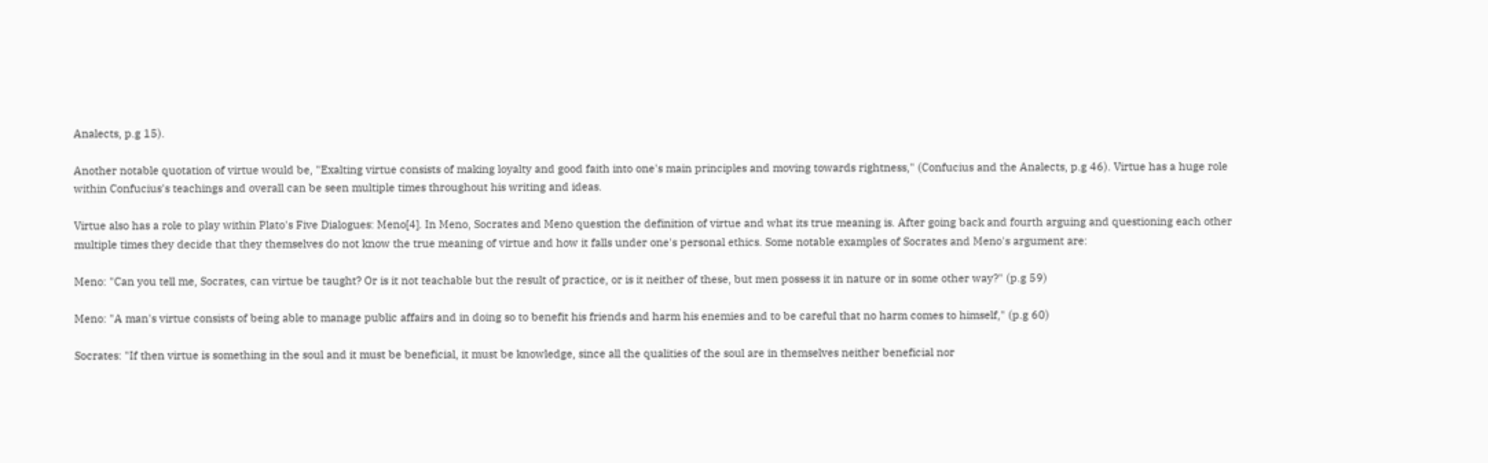Analects, p.g 15).

Another notable quotation of virtue would be, "Exalting virtue consists of making loyalty and good faith into one's main principles and moving towards rightness," (Confucius and the Analects, p.g 46). Virtue has a huge role within Confucius's teachings and overall can be seen multiple times throughout his writing and ideas.

Virtue also has a role to play within Plato's Five Dialogues: Meno[4]. In Meno, Socrates and Meno question the definition of virtue and what its true meaning is. After going back and fourth arguing and questioning each other multiple times they decide that they themselves do not know the true meaning of virtue and how it falls under one's personal ethics. Some notable examples of Socrates and Meno's argument are:

Meno: "Can you tell me, Socrates, can virtue be taught? Or is it not teachable but the result of practice, or is it neither of these, but men possess it in nature or in some other way?" (p.g 59)

Meno: "A man's virtue consists of being able to manage public affairs and in doing so to benefit his friends and harm his enemies and to be careful that no harm comes to himself," (p.g 60)

Socrates: "If then virtue is something in the soul and it must be beneficial, it must be knowledge, since all the qualities of the soul are in themselves neither beneficial nor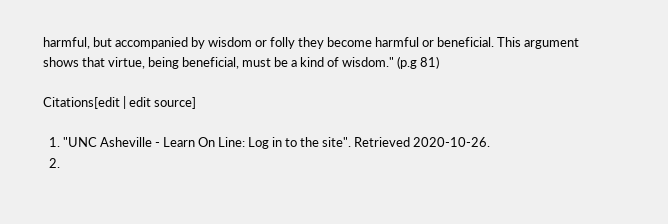harmful, but accompanied by wisdom or folly they become harmful or beneficial. This argument shows that virtue, being beneficial, must be a kind of wisdom." (p.g 81)

Citations[edit | edit source]

  1. "UNC Asheville - Learn On Line: Log in to the site". Retrieved 2020-10-26.
  2.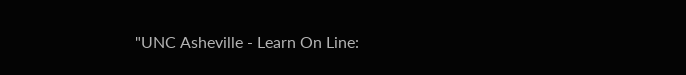"UNC Asheville - Learn On Line: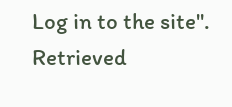Log in to the site". Retrieved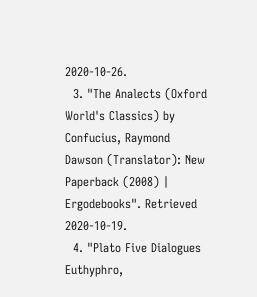2020-10-26.
  3. "The Analects (Oxford World's Classics) by Confucius, Raymond Dawson (Translator): New Paperback (2008) | Ergodebooks". Retrieved 2020-10-19.
  4. "Plato Five Dialogues Euthyphro,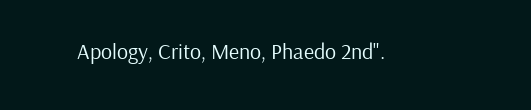Apology, Crito, Meno, Phaedo 2nd".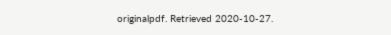originalpdf. Retrieved 2020-10-27.